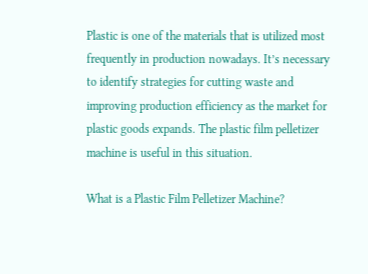Plastic is one of the materials that is utilized most frequently in production nowadays. It’s necessary to identify strategies for cutting waste and improving production efficiency as the market for plastic goods expands. The plastic film pelletizer machine is useful in this situation.

What is a Plastic Film Pelletizer Machine?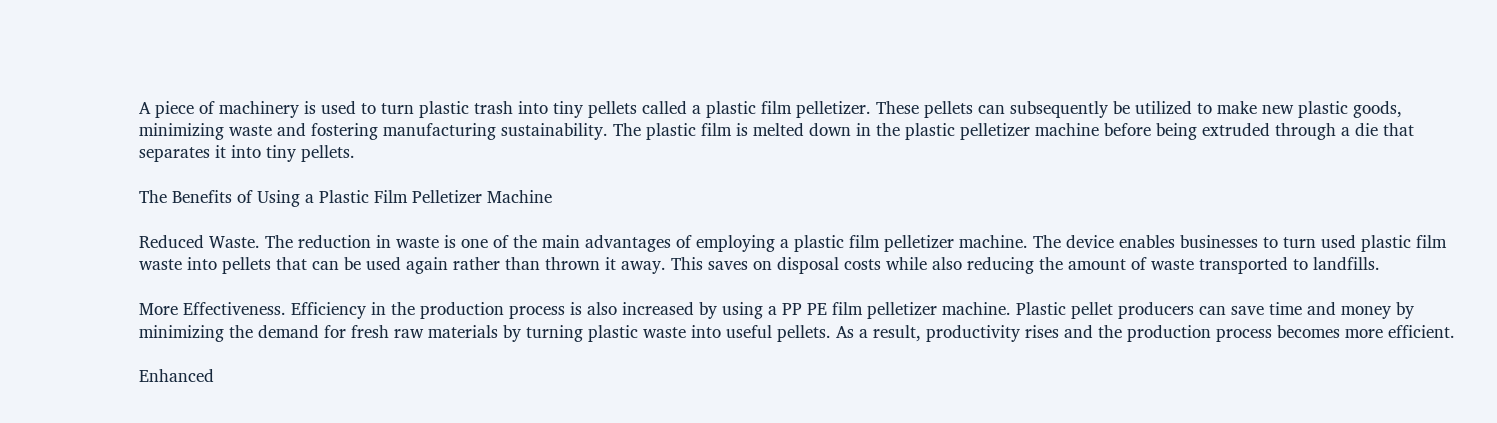A piece of machinery is used to turn plastic trash into tiny pellets called a plastic film pelletizer. These pellets can subsequently be utilized to make new plastic goods, minimizing waste and fostering manufacturing sustainability. The plastic film is melted down in the plastic pelletizer machine before being extruded through a die that separates it into tiny pellets.

The Benefits of Using a Plastic Film Pelletizer Machine

Reduced Waste. The reduction in waste is one of the main advantages of employing a plastic film pelletizer machine. The device enables businesses to turn used plastic film waste into pellets that can be used again rather than thrown it away. This saves on disposal costs while also reducing the amount of waste transported to landfills.

More Effectiveness. Efficiency in the production process is also increased by using a PP PE film pelletizer machine. Plastic pellet producers can save time and money by minimizing the demand for fresh raw materials by turning plastic waste into useful pellets. As a result, productivity rises and the production process becomes more efficient.

Enhanced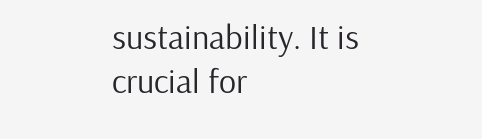sustainability. It is crucial for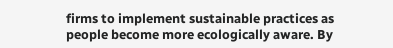firms to implement sustainable practices as people become more ecologically aware. By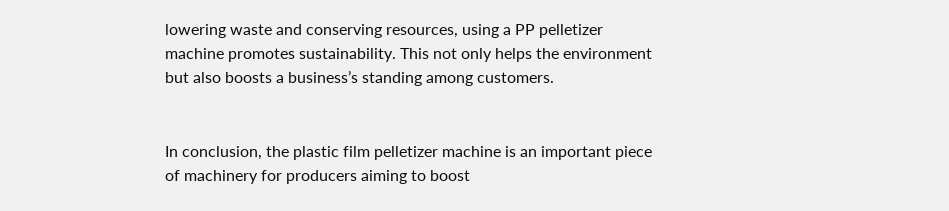lowering waste and conserving resources, using a PP pelletizer machine promotes sustainability. This not only helps the environment but also boosts a business’s standing among customers.


In conclusion, the plastic film pelletizer machine is an important piece of machinery for producers aiming to boost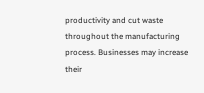productivity and cut waste throughout the manufacturing process. Businesses may increase their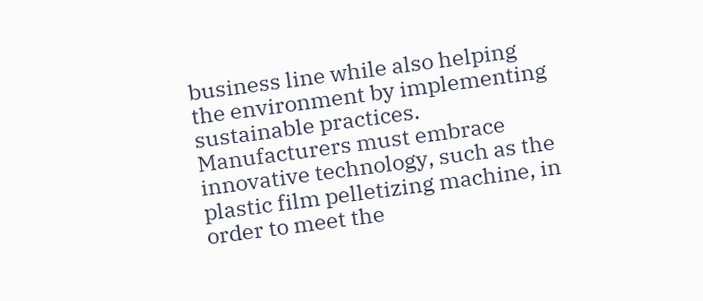business line while also helping the environment by implementing sustainable practices. Manufacturers must embrace innovative technology, such as the plastic film pelletizing machine, in order to meet the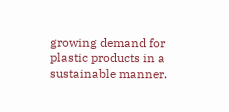growing demand for plastic products in a sustainable manner.